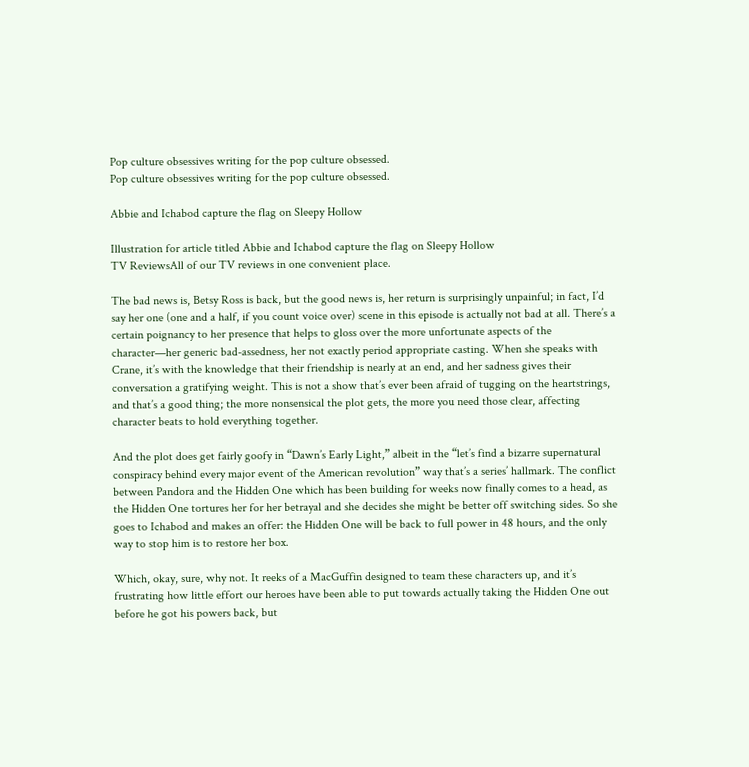Pop culture obsessives writing for the pop culture obsessed.
Pop culture obsessives writing for the pop culture obsessed.

Abbie and Ichabod capture the flag on Sleepy Hollow

Illustration for article titled Abbie and Ichabod capture the flag on Sleepy Hollow
TV ReviewsAll of our TV reviews in one convenient place.

The bad news is, Betsy Ross is back, but the good news is, her return is surprisingly unpainful; in fact, I’d say her one (one and a half, if you count voice over) scene in this episode is actually not bad at all. There’s a certain poignancy to her presence that helps to gloss over the more unfortunate aspects of the character—her generic bad-assedness, her not exactly period appropriate casting. When she speaks with Crane, it’s with the knowledge that their friendship is nearly at an end, and her sadness gives their conversation a gratifying weight. This is not a show that’s ever been afraid of tugging on the heartstrings, and that’s a good thing; the more nonsensical the plot gets, the more you need those clear, affecting character beats to hold everything together.

And the plot does get fairly goofy in “Dawn’s Early Light,” albeit in the “let’s find a bizarre supernatural conspiracy behind every major event of the American revolution” way that’s a series’ hallmark. The conflict between Pandora and the Hidden One which has been building for weeks now finally comes to a head, as the Hidden One tortures her for her betrayal and she decides she might be better off switching sides. So she goes to Ichabod and makes an offer: the Hidden One will be back to full power in 48 hours, and the only way to stop him is to restore her box.

Which, okay, sure, why not. It reeks of a MacGuffin designed to team these characters up, and it’s frustrating how little effort our heroes have been able to put towards actually taking the Hidden One out before he got his powers back, but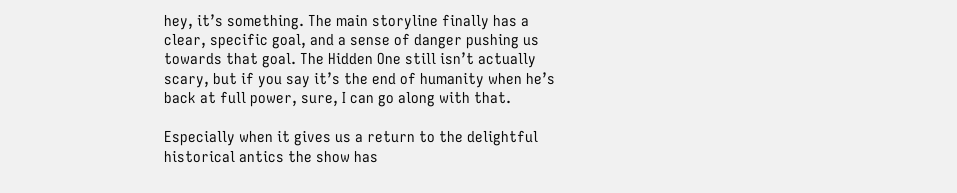hey, it’s something. The main storyline finally has a clear, specific goal, and a sense of danger pushing us towards that goal. The Hidden One still isn’t actually scary, but if you say it’s the end of humanity when he’s back at full power, sure, I can go along with that.

Especially when it gives us a return to the delightful historical antics the show has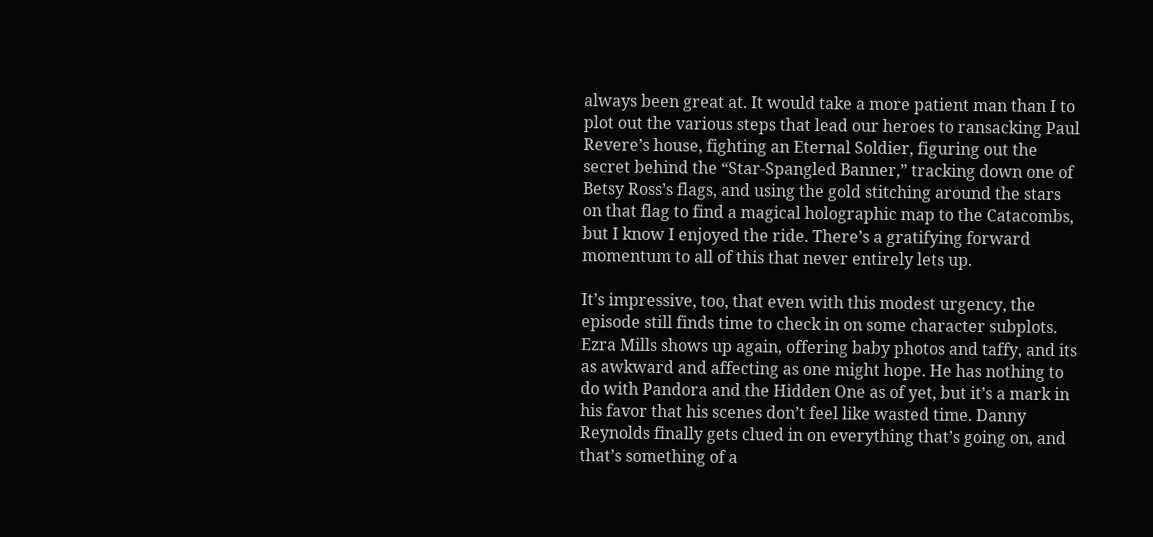always been great at. It would take a more patient man than I to plot out the various steps that lead our heroes to ransacking Paul Revere’s house, fighting an Eternal Soldier, figuring out the secret behind the “Star-Spangled Banner,” tracking down one of Betsy Ross’s flags, and using the gold stitching around the stars on that flag to find a magical holographic map to the Catacombs, but I know I enjoyed the ride. There’s a gratifying forward momentum to all of this that never entirely lets up.

It’s impressive, too, that even with this modest urgency, the episode still finds time to check in on some character subplots. Ezra Mills shows up again, offering baby photos and taffy, and its as awkward and affecting as one might hope. He has nothing to do with Pandora and the Hidden One as of yet, but it’s a mark in his favor that his scenes don’t feel like wasted time. Danny Reynolds finally gets clued in on everything that’s going on, and that’s something of a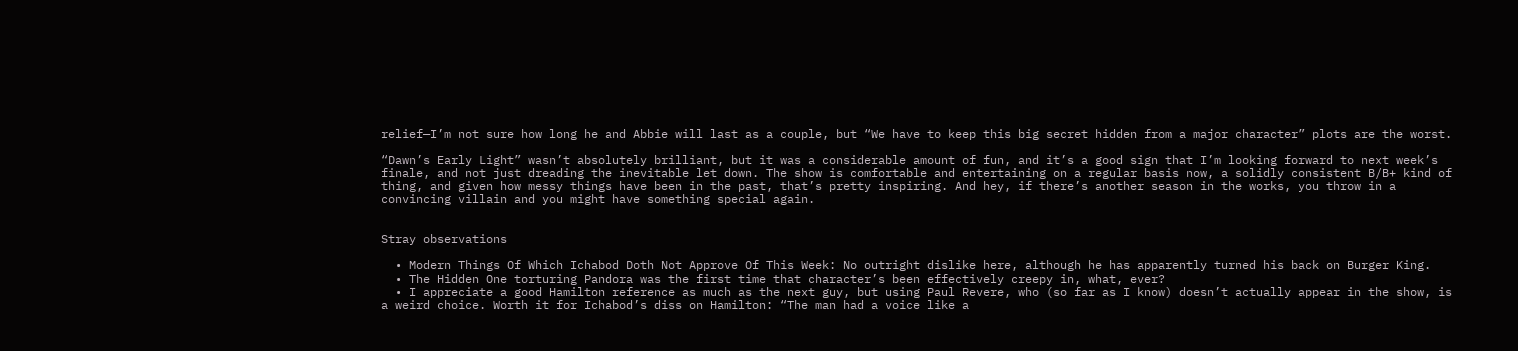relief—I’m not sure how long he and Abbie will last as a couple, but “We have to keep this big secret hidden from a major character” plots are the worst.

“Dawn’s Early Light” wasn’t absolutely brilliant, but it was a considerable amount of fun, and it’s a good sign that I’m looking forward to next week’s finale, and not just dreading the inevitable let down. The show is comfortable and entertaining on a regular basis now, a solidly consistent B/B+ kind of thing, and given how messy things have been in the past, that’s pretty inspiring. And hey, if there’s another season in the works, you throw in a convincing villain and you might have something special again.


Stray observations

  • Modern Things Of Which Ichabod Doth Not Approve Of This Week: No outright dislike here, although he has apparently turned his back on Burger King.
  • The Hidden One torturing Pandora was the first time that character’s been effectively creepy in, what, ever?
  • I appreciate a good Hamilton reference as much as the next guy, but using Paul Revere, who (so far as I know) doesn’t actually appear in the show, is a weird choice. Worth it for Ichabod’s diss on Hamilton: “The man had a voice like a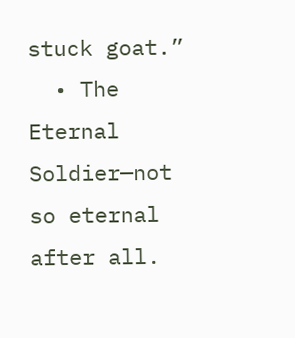stuck goat.”
  • The Eternal Soldier—not so eternal after all.